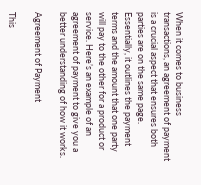When it comes to business transactions, an agreement of payment is a crucial aspect that ensures both parties are on the same page. Essentially, it outlines the payment terms and the amount that one party will pay to the other for a product or service. Here’s an example of an agreement of payment to give you a better understanding of how it works.

Agreement of Payment

This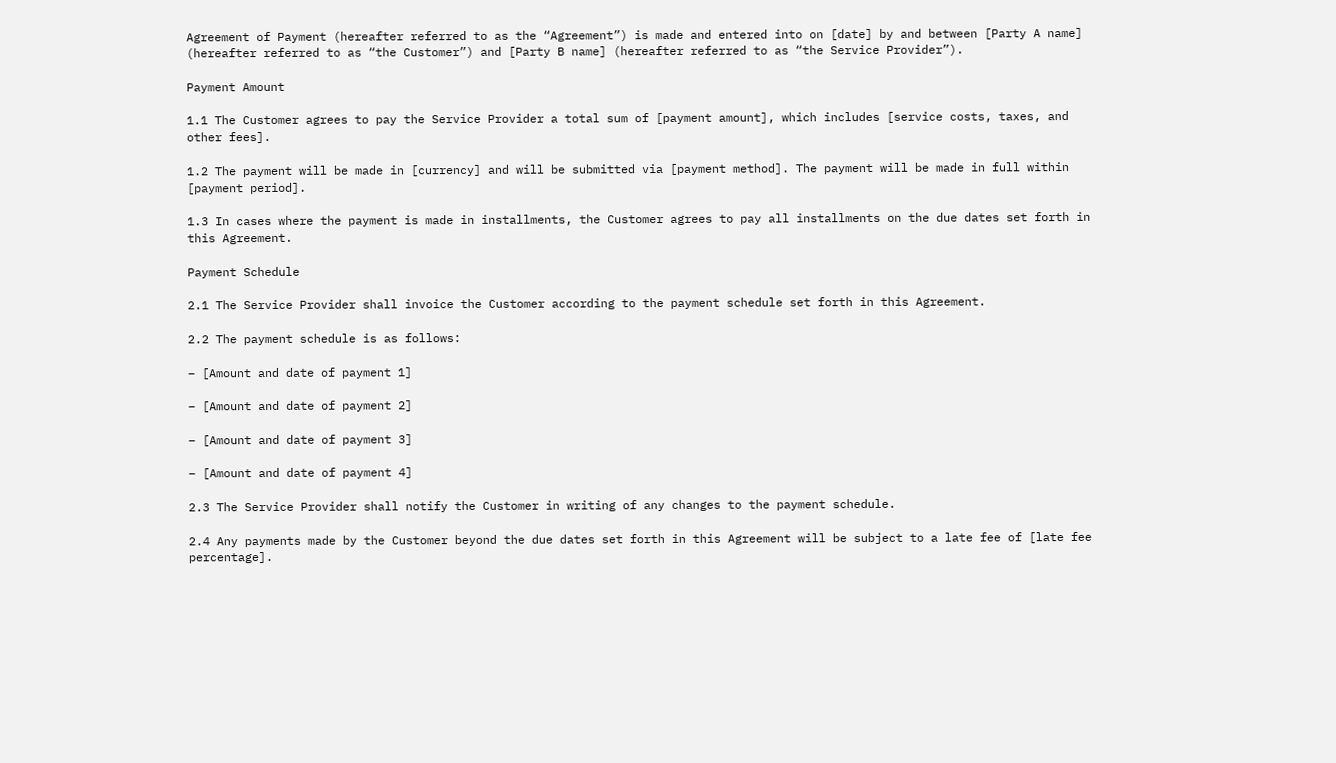Agreement of Payment (hereafter referred to as the “Agreement”) is made and entered into on [date] by and between [Party A name] (hereafter referred to as “the Customer”) and [Party B name] (hereafter referred to as “the Service Provider”).

Payment Amount

1.1 The Customer agrees to pay the Service Provider a total sum of [payment amount], which includes [service costs, taxes, and other fees].

1.2 The payment will be made in [currency] and will be submitted via [payment method]. The payment will be made in full within [payment period].

1.3 In cases where the payment is made in installments, the Customer agrees to pay all installments on the due dates set forth in this Agreement.

Payment Schedule

2.1 The Service Provider shall invoice the Customer according to the payment schedule set forth in this Agreement.

2.2 The payment schedule is as follows:

– [Amount and date of payment 1]

– [Amount and date of payment 2]

– [Amount and date of payment 3]

– [Amount and date of payment 4]

2.3 The Service Provider shall notify the Customer in writing of any changes to the payment schedule.

2.4 Any payments made by the Customer beyond the due dates set forth in this Agreement will be subject to a late fee of [late fee percentage].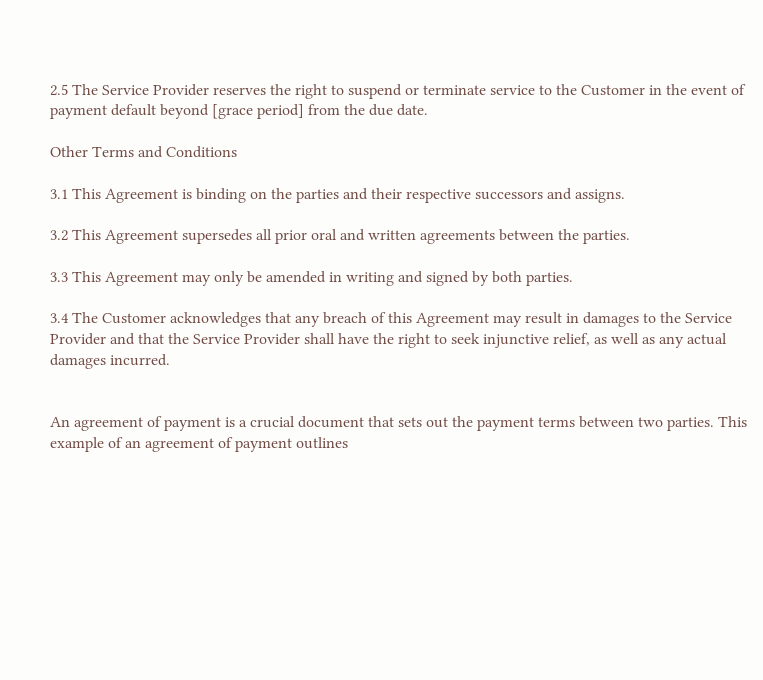2.5 The Service Provider reserves the right to suspend or terminate service to the Customer in the event of payment default beyond [grace period] from the due date.

Other Terms and Conditions

3.1 This Agreement is binding on the parties and their respective successors and assigns.

3.2 This Agreement supersedes all prior oral and written agreements between the parties.

3.3 This Agreement may only be amended in writing and signed by both parties.

3.4 The Customer acknowledges that any breach of this Agreement may result in damages to the Service Provider and that the Service Provider shall have the right to seek injunctive relief, as well as any actual damages incurred.


An agreement of payment is a crucial document that sets out the payment terms between two parties. This example of an agreement of payment outlines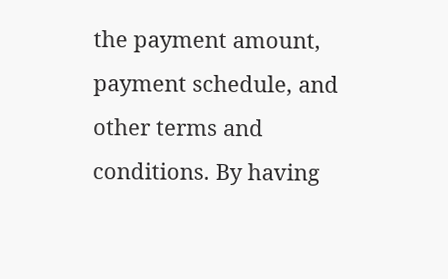the payment amount, payment schedule, and other terms and conditions. By having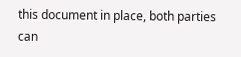this document in place, both parties can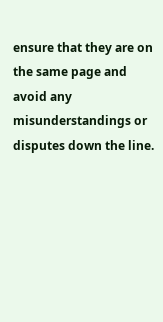ensure that they are on the same page and avoid any misunderstandings or disputes down the line.